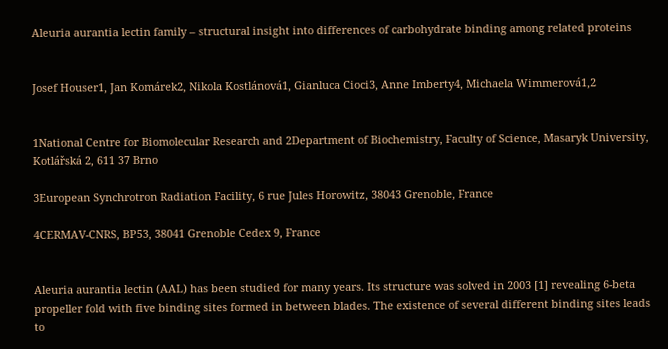Aleuria aurantia lectin family – structural insight into differences of carbohydrate binding among related proteins


Josef Houser1, Jan Komárek2, Nikola Kostlánová1, Gianluca Cioci3, Anne Imberty4, Michaela Wimmerová1,2


1National Centre for Biomolecular Research and 2Department of Biochemistry, Faculty of Science, Masaryk University, Kotlářská 2, 611 37 Brno

3European Synchrotron Radiation Facility, 6 rue Jules Horowitz, 38043 Grenoble, France

4CERMAV-CNRS, BP53, 38041 Grenoble Cedex 9, France


Aleuria aurantia lectin (AAL) has been studied for many years. Its structure was solved in 2003 [1] revealing 6-beta propeller fold with five binding sites formed in between blades. The existence of several different binding sites leads to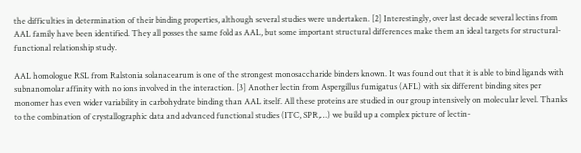the difficulties in determination of their binding properties, although several studies were undertaken. [2] Interestingly, over last decade several lectins from AAL family have been identified. They all posses the same fold as AAL, but some important structural differences make them an ideal targets for structural-functional relationship study.

AAL homologue RSL from Ralstonia solanacearum is one of the strongest monosaccharide binders known. It was found out that it is able to bind ligands with subnanomolar affinity with no ions involved in the interaction. [3] Another lectin from Aspergillus fumigatus (AFL) with six different binding sites per monomer has even wider variability in carbohydrate binding than AAL itself. All these proteins are studied in our group intensively on molecular level. Thanks to the combination of crystallographic data and advanced functional studies (ITC, SPR,…) we build up a complex picture of lectin-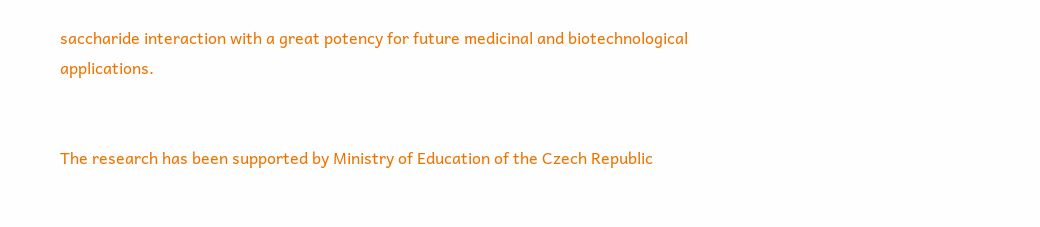saccharide interaction with a great potency for future medicinal and biotechnological applications.


The research has been supported by Ministry of Education of the Czech Republic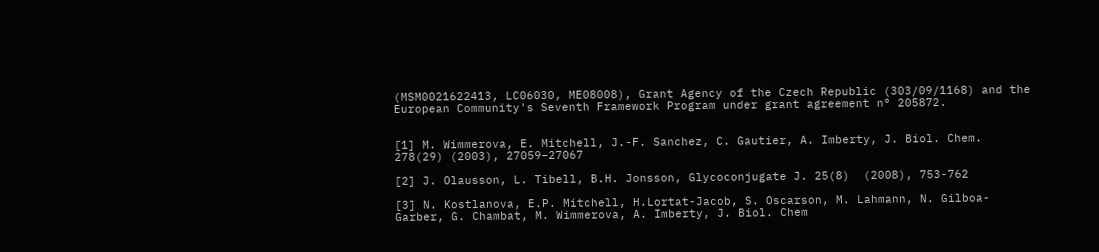(MSM0021622413, LC06030, ME08008), Grant Agency of the Czech Republic (303/09/1168) and the European Community's Seventh Framework Program under grant agreement n° 205872.


[1] M. Wimmerova, E. Mitchell, J.-F. Sanchez, C. Gautier, A. Imberty, J. Biol. Chem. 278(29) (2003), 27059–27067

[2] J. Olausson, L. Tibell, B.H. Jonsson, Glycoconjugate J. 25(8)  (2008), 753-762

[3] N. Kostlanova, E.P. Mitchell, H.Lortat-Jacob, S. Oscarson, M. Lahmann, N. Gilboa-Garber, G. Chambat, M. Wimmerova, A. Imberty, J. Biol. Chem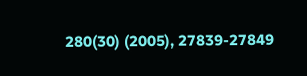280(30) (2005), 27839-27849